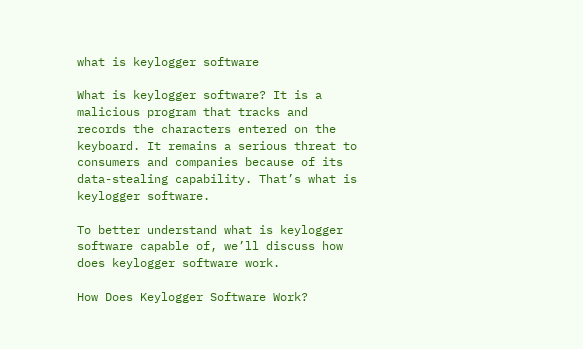what is keylogger software

What is keylogger software? It is a malicious program that tracks and records the characters entered on the keyboard. It remains a serious threat to consumers and companies because of its data-stealing capability. That’s what is keylogger software.

To better understand what is keylogger software capable of, we’ll discuss how does keylogger software work.

How Does Keylogger Software Work?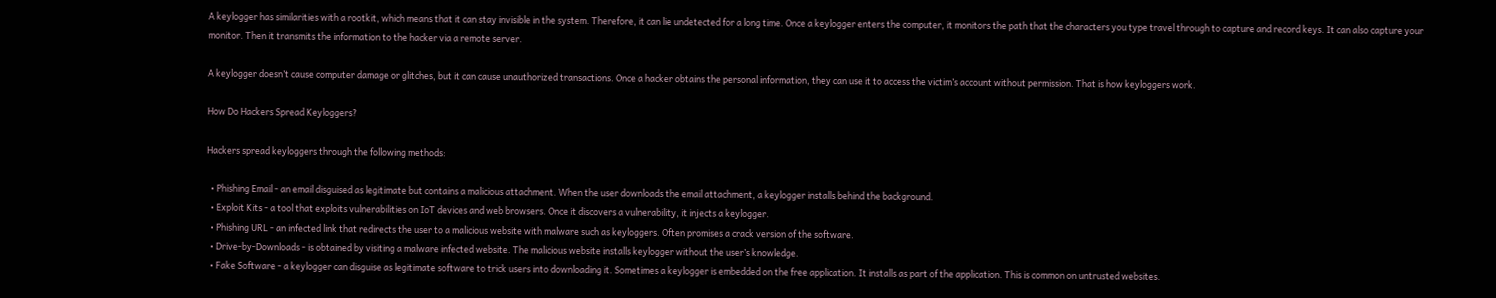A keylogger has similarities with a rootkit, which means that it can stay invisible in the system. Therefore, it can lie undetected for a long time. Once a keylogger enters the computer, it monitors the path that the characters you type travel through to capture and record keys. It can also capture your monitor. Then it transmits the information to the hacker via a remote server.

A keylogger doesn’t cause computer damage or glitches, but it can cause unauthorized transactions. Once a hacker obtains the personal information, they can use it to access the victim’s account without permission. That is how keyloggers work.

How Do Hackers Spread Keyloggers?

Hackers spread keyloggers through the following methods:

  • Phishing Email - an email disguised as legitimate but contains a malicious attachment. When the user downloads the email attachment, a keylogger installs behind the background.
  • Exploit Kits - a tool that exploits vulnerabilities on IoT devices and web browsers. Once it discovers a vulnerability, it injects a keylogger.
  • Phishing URL - an infected link that redirects the user to a malicious website with malware such as keyloggers. Often promises a crack version of the software.
  • Drive-by-Downloads - is obtained by visiting a malware infected website. The malicious website installs keylogger without the user’s knowledge.
  • Fake Software - a keylogger can disguise as legitimate software to trick users into downloading it. Sometimes a keylogger is embedded on the free application. It installs as part of the application. This is common on untrusted websites.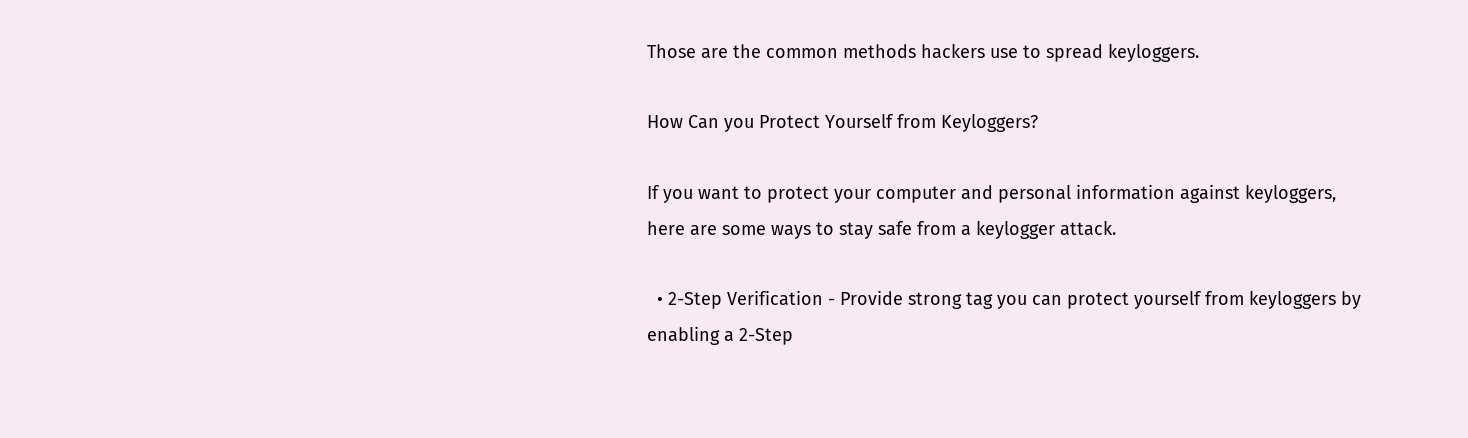Those are the common methods hackers use to spread keyloggers.

How Can you Protect Yourself from Keyloggers?

If you want to protect your computer and personal information against keyloggers, here are some ways to stay safe from a keylogger attack.

  • 2-Step Verification - Provide strong tag you can protect yourself from keyloggers by enabling a 2-Step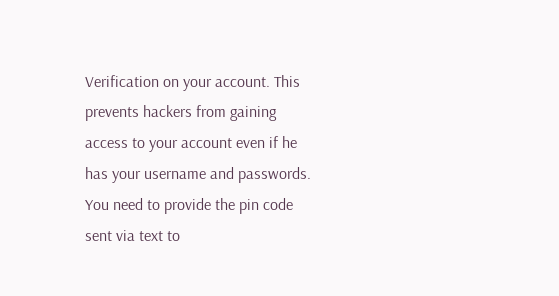Verification on your account. This prevents hackers from gaining access to your account even if he has your username and passwords. You need to provide the pin code sent via text to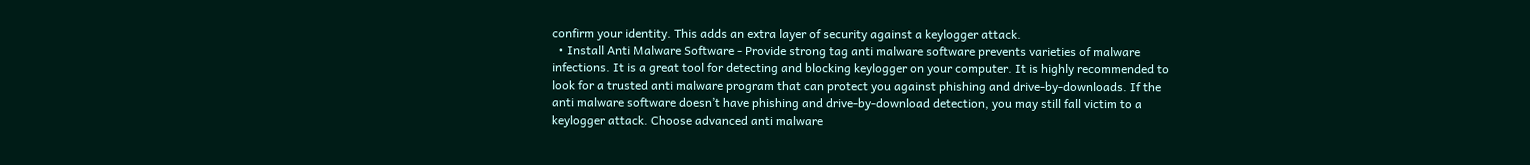confirm your identity. This adds an extra layer of security against a keylogger attack.
  • Install Anti Malware Software - Provide strong tag anti malware software prevents varieties of malware infections. It is a great tool for detecting and blocking keylogger on your computer. It is highly recommended to look for a trusted anti malware program that can protect you against phishing and drive-by-downloads. If the anti malware software doesn’t have phishing and drive-by-download detection, you may still fall victim to a keylogger attack. Choose advanced anti malware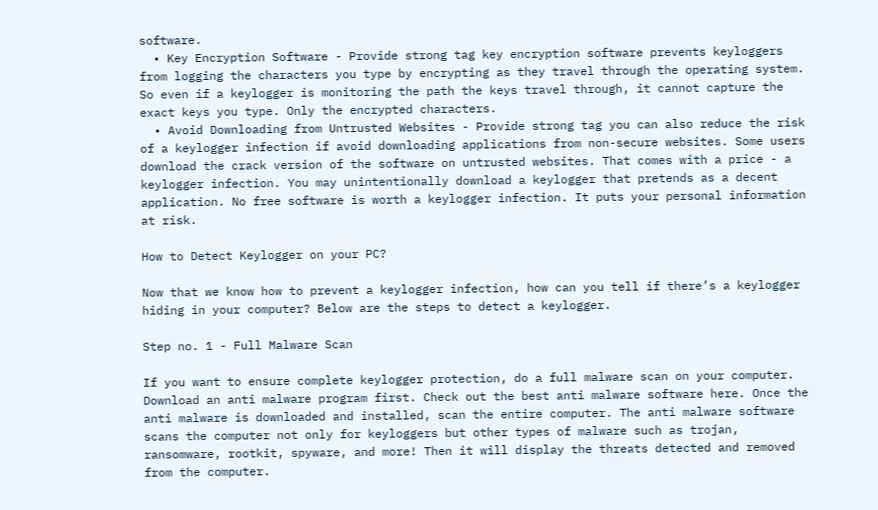software.
  • Key Encryption Software - Provide strong tag key encryption software prevents keyloggers from logging the characters you type by encrypting as they travel through the operating system. So even if a keylogger is monitoring the path the keys travel through, it cannot capture the exact keys you type. Only the encrypted characters.
  • Avoid Downloading from Untrusted Websites - Provide strong tag you can also reduce the risk of a keylogger infection if avoid downloading applications from non-secure websites. Some users download the crack version of the software on untrusted websites. That comes with a price - a keylogger infection. You may unintentionally download a keylogger that pretends as a decent application. No free software is worth a keylogger infection. It puts your personal information at risk.

How to Detect Keylogger on your PC?

Now that we know how to prevent a keylogger infection, how can you tell if there’s a keylogger hiding in your computer? Below are the steps to detect a keylogger.

Step no. 1 - Full Malware Scan

If you want to ensure complete keylogger protection, do a full malware scan on your computer. Download an anti malware program first. Check out the best anti malware software here. Once the anti malware is downloaded and installed, scan the entire computer. The anti malware software scans the computer not only for keyloggers but other types of malware such as trojan, ransomware, rootkit, spyware, and more! Then it will display the threats detected and removed from the computer.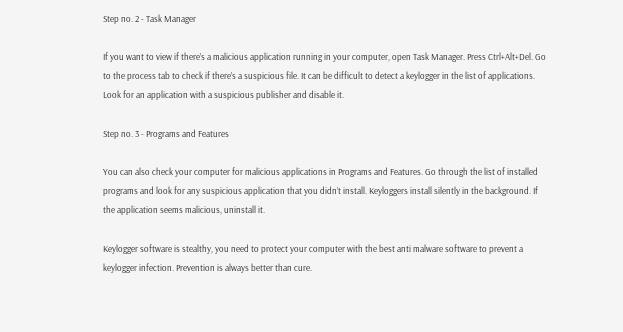Step no. 2 - Task Manager

If you want to view if there’s a malicious application running in your computer, open Task Manager. Press Ctrl+Alt+Del. Go to the process tab to check if there’s a suspicious file. It can be difficult to detect a keylogger in the list of applications. Look for an application with a suspicious publisher and disable it.

Step no. 3 - Programs and Features

You can also check your computer for malicious applications in Programs and Features. Go through the list of installed programs and look for any suspicious application that you didn’t install. Keyloggers install silently in the background. If the application seems malicious, uninstall it.

Keylogger software is stealthy, you need to protect your computer with the best anti malware software to prevent a keylogger infection. Prevention is always better than cure.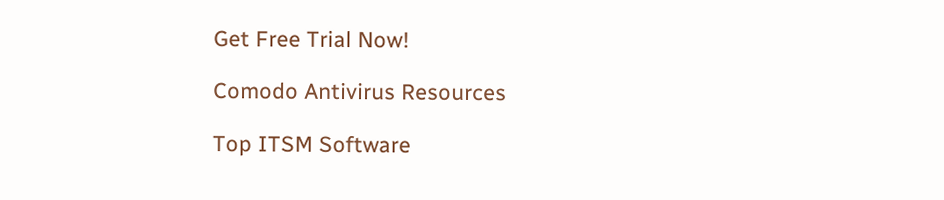Get Free Trial Now!

Comodo Antivirus Resources

Top ITSM Software